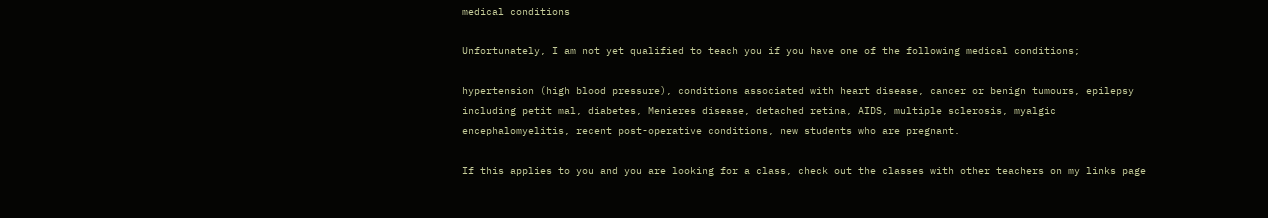medical conditions

Unfortunately, I am not yet qualified to teach you if you have one of the following medical conditions;

hypertension (high blood pressure), conditions associated with heart disease, cancer or benign tumours, epilepsy including petit mal, diabetes, Menieres disease, detached retina, AIDS, multiple sclerosis, myalgic encephalomyelitis, recent post-operative conditions, new students who are pregnant.

If this applies to you and you are looking for a class, check out the classes with other teachers on my links page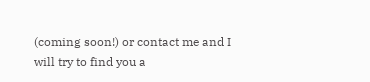(coming soon!) or contact me and I will try to find you a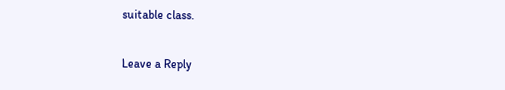suitable class.

Leave a Reply